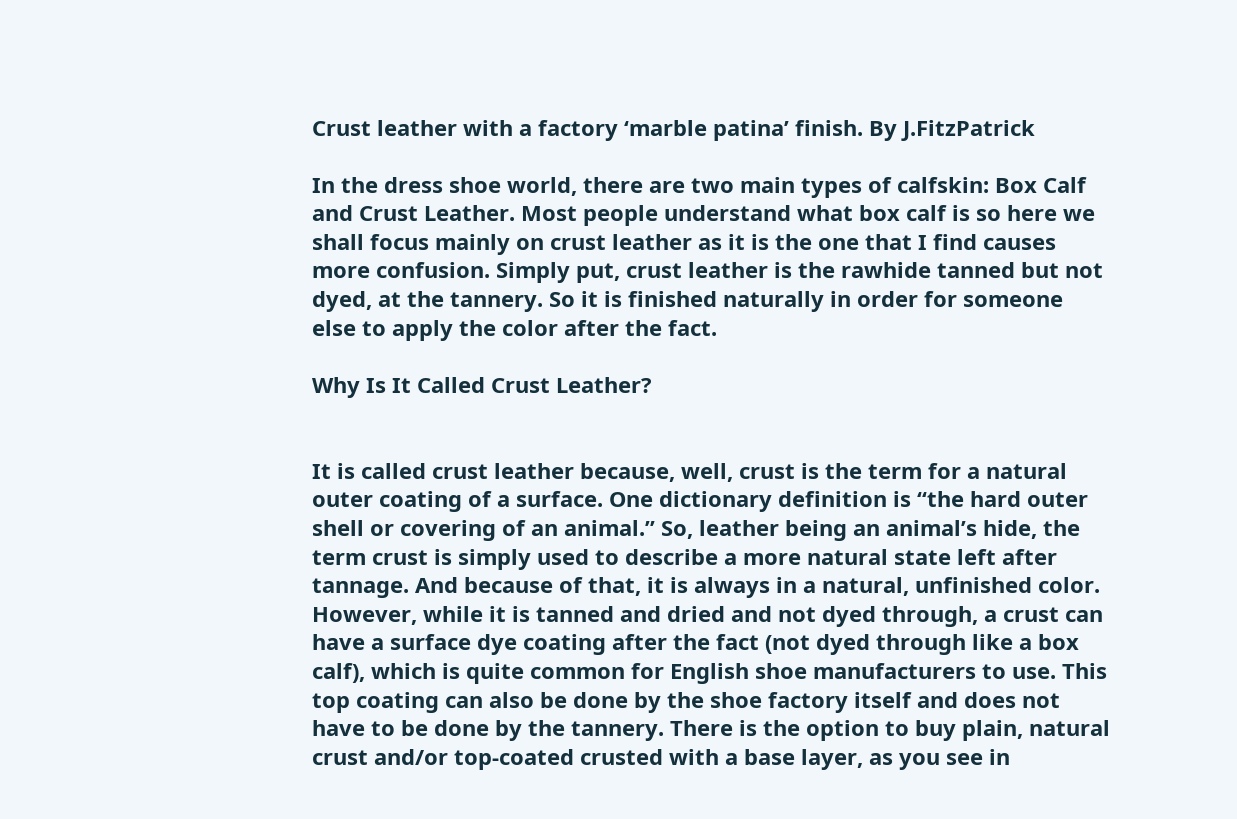Crust leather with a factory ‘marble patina’ finish. By J.FitzPatrick

In the dress shoe world, there are two main types of calfskin: Box Calf and Crust Leather. Most people understand what box calf is so here we shall focus mainly on crust leather as it is the one that I find causes more confusion. Simply put, crust leather is the rawhide tanned but not dyed, at the tannery. So it is finished naturally in order for someone else to apply the color after the fact.

Why Is It Called Crust Leather?


It is called crust leather because, well, crust is the term for a natural outer coating of a surface. One dictionary definition is “the hard outer shell or covering of an animal.” So, leather being an animal’s hide, the term crust is simply used to describe a more natural state left after tannage. And because of that, it is always in a natural, unfinished color. However, while it is tanned and dried and not dyed through, a crust can have a surface dye coating after the fact (not dyed through like a box calf), which is quite common for English shoe manufacturers to use. This top coating can also be done by the shoe factory itself and does not have to be done by the tannery. There is the option to buy plain, natural crust and/or top-coated crusted with a base layer, as you see in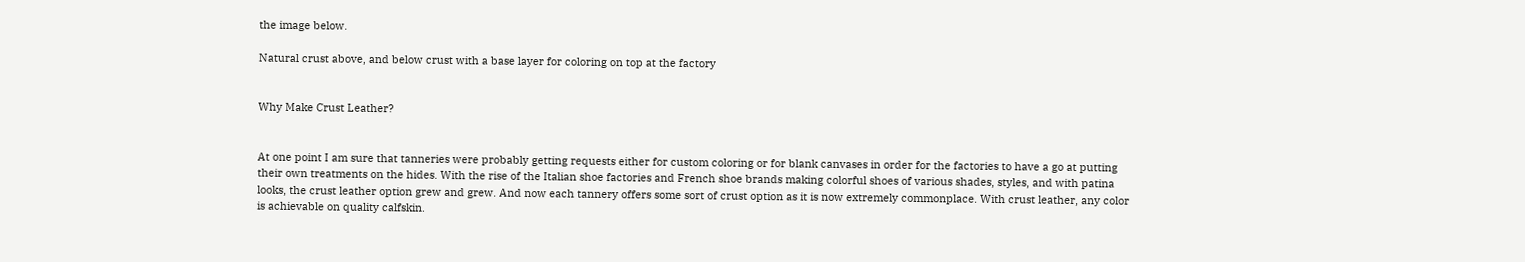the image below.

Natural crust above, and below crust with a base layer for coloring on top at the factory


Why Make Crust Leather?


At one point I am sure that tanneries were probably getting requests either for custom coloring or for blank canvases in order for the factories to have a go at putting their own treatments on the hides. With the rise of the Italian shoe factories and French shoe brands making colorful shoes of various shades, styles, and with patina looks, the crust leather option grew and grew. And now each tannery offers some sort of crust option as it is now extremely commonplace. With crust leather, any color is achievable on quality calfskin.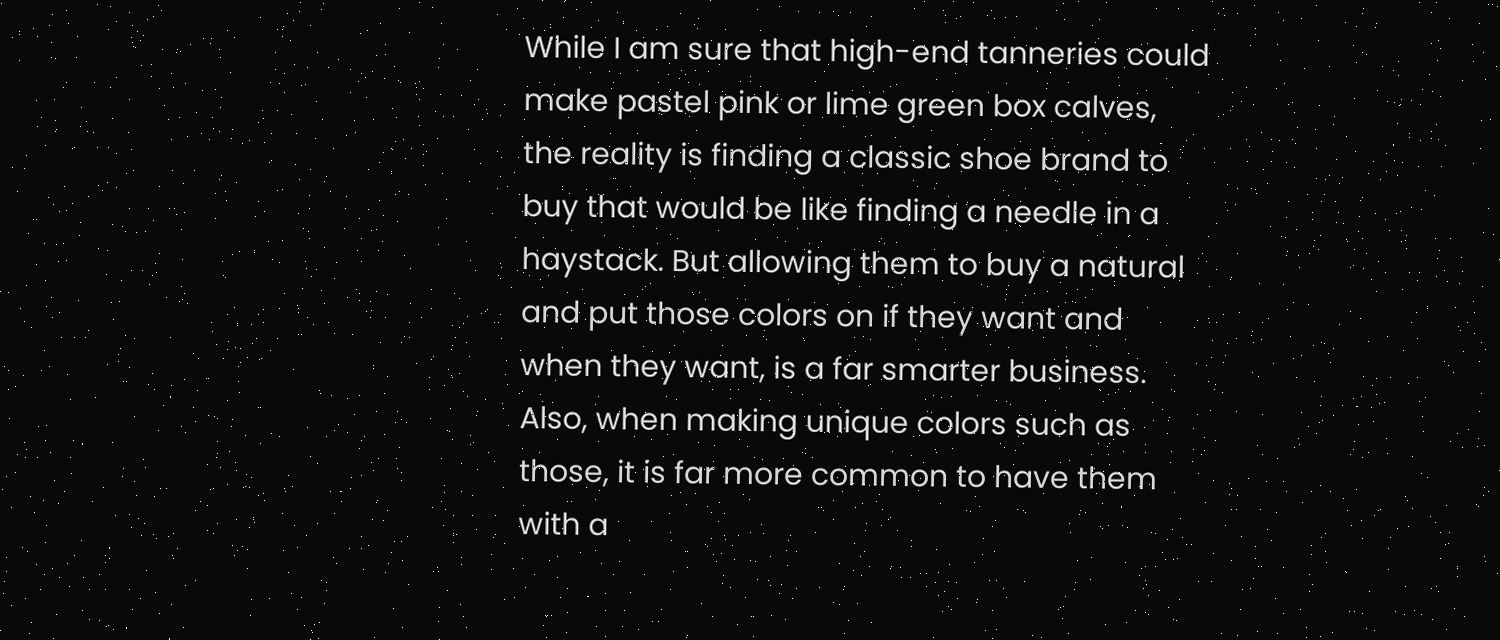While I am sure that high-end tanneries could make pastel pink or lime green box calves, the reality is finding a classic shoe brand to buy that would be like finding a needle in a haystack. But allowing them to buy a natural and put those colors on if they want and when they want, is a far smarter business. Also, when making unique colors such as those, it is far more common to have them with a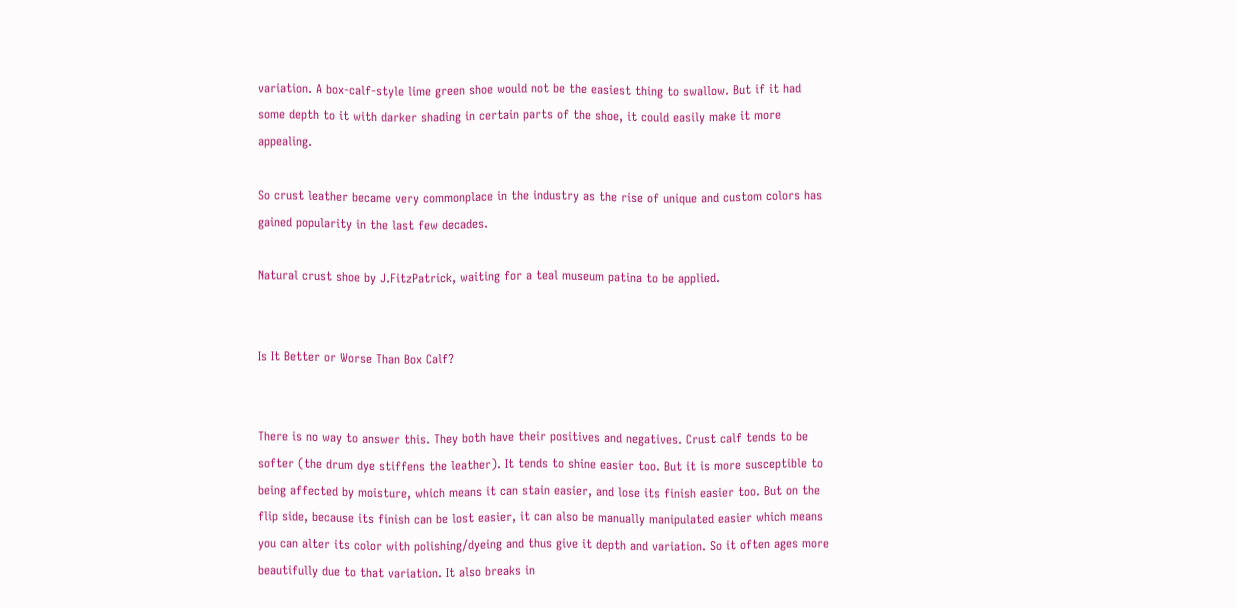variation. A box-calf-style lime green shoe would not be the easiest thing to swallow. But if it had some depth to it with darker shading in certain parts of the shoe, it could easily make it more appealing.

So crust leather became very commonplace in the industry as the rise of unique and custom colors has gained popularity in the last few decades.

Natural crust shoe by J.FitzPatrick, waiting for a teal museum patina to be applied.


Is It Better or Worse Than Box Calf?


There is no way to answer this. They both have their positives and negatives. Crust calf tends to be softer (the drum dye stiffens the leather). It tends to shine easier too. But it is more susceptible to being affected by moisture, which means it can stain easier, and lose its finish easier too. But on the flip side, because its finish can be lost easier, it can also be manually manipulated easier which means you can alter its color with polishing/dyeing and thus give it depth and variation. So it often ages more beautifully due to that variation. It also breaks in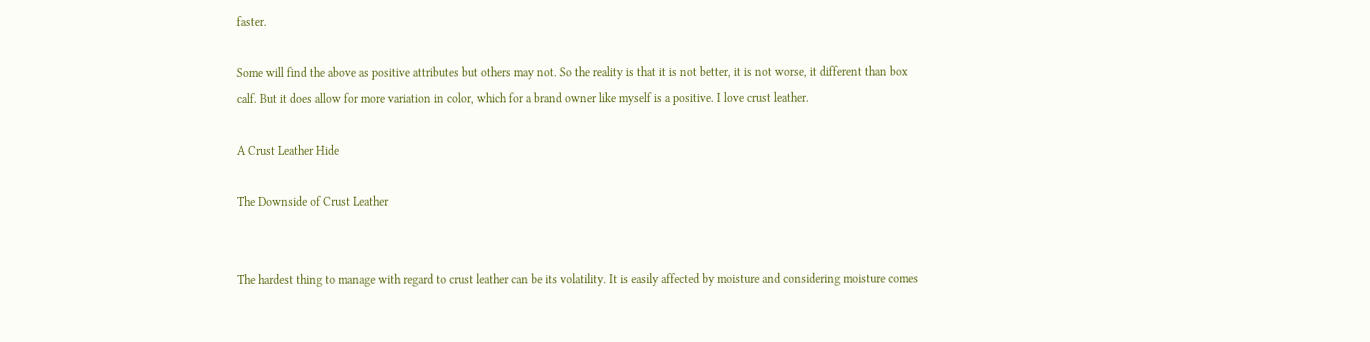faster.

Some will find the above as positive attributes but others may not. So the reality is that it is not better, it is not worse, it different than box calf. But it does allow for more variation in color, which for a brand owner like myself is a positive. I love crust leather.

A Crust Leather Hide

The Downside of Crust Leather


The hardest thing to manage with regard to crust leather can be its volatility. It is easily affected by moisture and considering moisture comes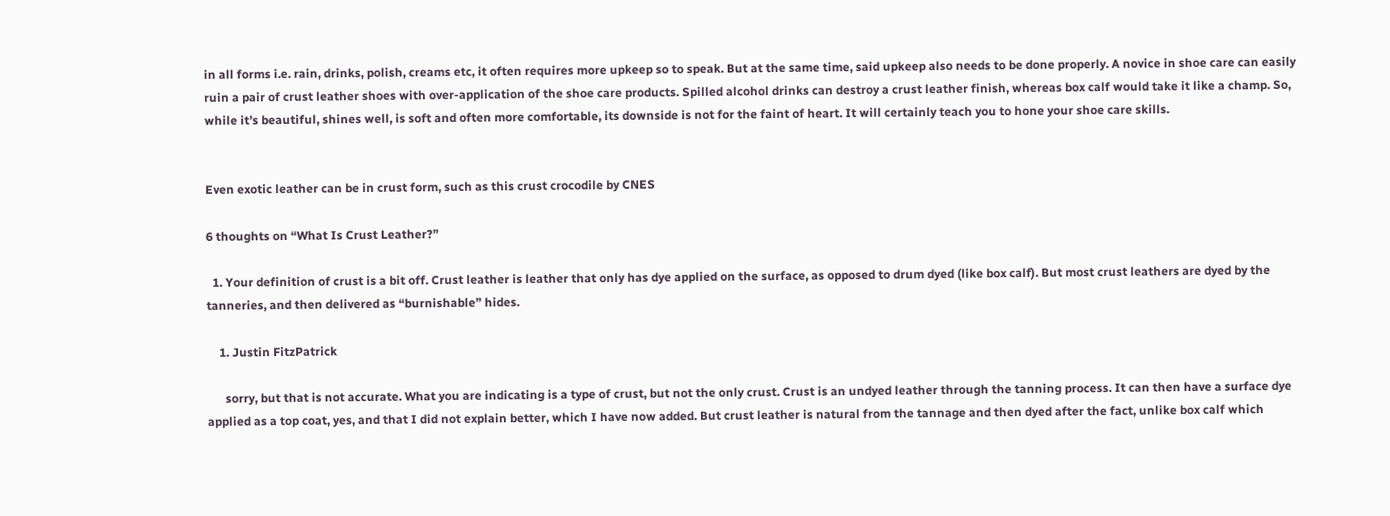in all forms i.e. rain, drinks, polish, creams etc, it often requires more upkeep so to speak. But at the same time, said upkeep also needs to be done properly. A novice in shoe care can easily ruin a pair of crust leather shoes with over-application of the shoe care products. Spilled alcohol drinks can destroy a crust leather finish, whereas box calf would take it like a champ. So, while it’s beautiful, shines well, is soft and often more comfortable, its downside is not for the faint of heart. It will certainly teach you to hone your shoe care skills.


Even exotic leather can be in crust form, such as this crust crocodile by CNES

6 thoughts on “What Is Crust Leather?”

  1. Your definition of crust is a bit off. Crust leather is leather that only has dye applied on the surface, as opposed to drum dyed (like box calf). But most crust leathers are dyed by the tanneries, and then delivered as “burnishable” hides.

    1. Justin FitzPatrick

      sorry, but that is not accurate. What you are indicating is a type of crust, but not the only crust. Crust is an undyed leather through the tanning process. It can then have a surface dye applied as a top coat, yes, and that I did not explain better, which I have now added. But crust leather is natural from the tannage and then dyed after the fact, unlike box calf which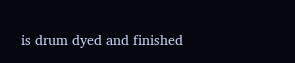is drum dyed and finished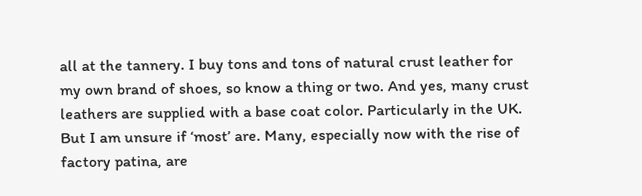all at the tannery. I buy tons and tons of natural crust leather for my own brand of shoes, so know a thing or two. And yes, many crust leathers are supplied with a base coat color. Particularly in the UK. But I am unsure if ‘most’ are. Many, especially now with the rise of factory patina, are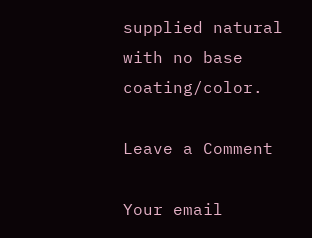supplied natural with no base coating/color.

Leave a Comment

Your email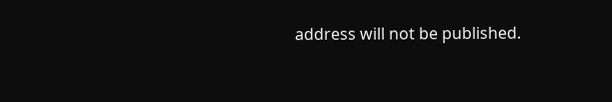address will not be published.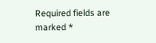Required fields are marked *